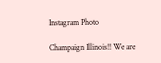Instagram Photo

Champaign Illinois!! We are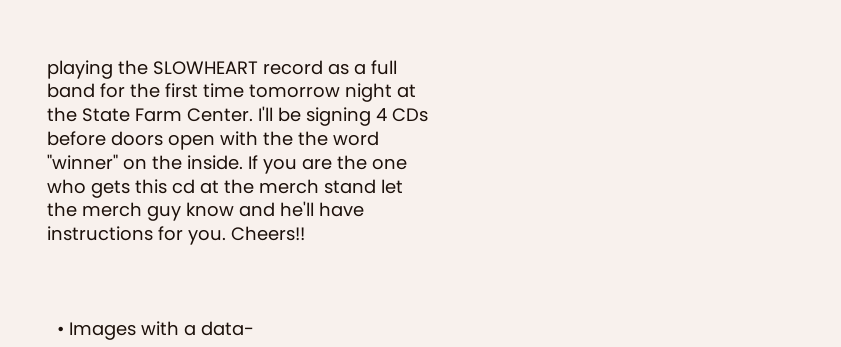playing the SLOWHEART record as a full band for the first time tomorrow night at the State Farm Center. I'll be signing 4 CDs before doors open with the the word "winner" on the inside. If you are the one who gets this cd at the merch stand let the merch guy know and he'll have instructions for you. Cheers!!



  • Images with a data-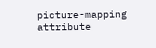picture-mapping attribute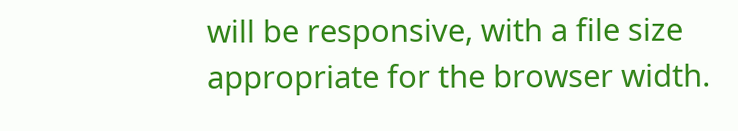will be responsive, with a file size appropriate for the browser width.